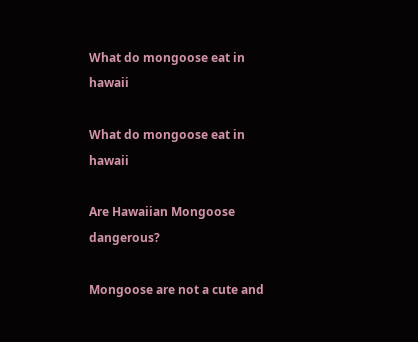What do mongoose eat in hawaii

What do mongoose eat in hawaii

Are Hawaiian Mongoose dangerous?

Mongoose are not a cute and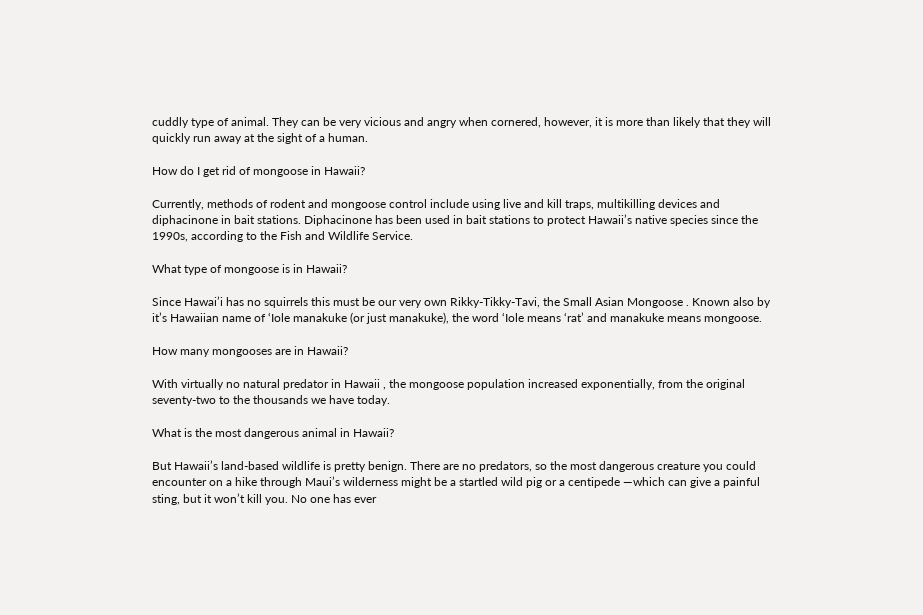cuddly type of animal. They can be very vicious and angry when cornered, however, it is more than likely that they will quickly run away at the sight of a human.

How do I get rid of mongoose in Hawaii?

Currently, methods of rodent and mongoose control include using live and kill traps, multikilling devices and diphacinone in bait stations. Diphacinone has been used in bait stations to protect Hawaii’s native species since the 1990s, according to the Fish and Wildlife Service.

What type of mongoose is in Hawaii?

Since Hawai’i has no squirrels this must be our very own Rikky-Tikky-Tavi, the Small Asian Mongoose . Known also by it’s Hawaiian name of ‘Iole manakuke (or just manakuke), the word ‘Iole means ‘rat’ and manakuke means mongoose.

How many mongooses are in Hawaii?

With virtually no natural predator in Hawaii , the mongoose population increased exponentially, from the original seventy-two to the thousands we have today.

What is the most dangerous animal in Hawaii?

But Hawaii’s land-based wildlife is pretty benign. There are no predators, so the most dangerous creature you could encounter on a hike through Maui’s wilderness might be a startled wild pig or a centipede —which can give a painful sting, but it won’t kill you. No one has ever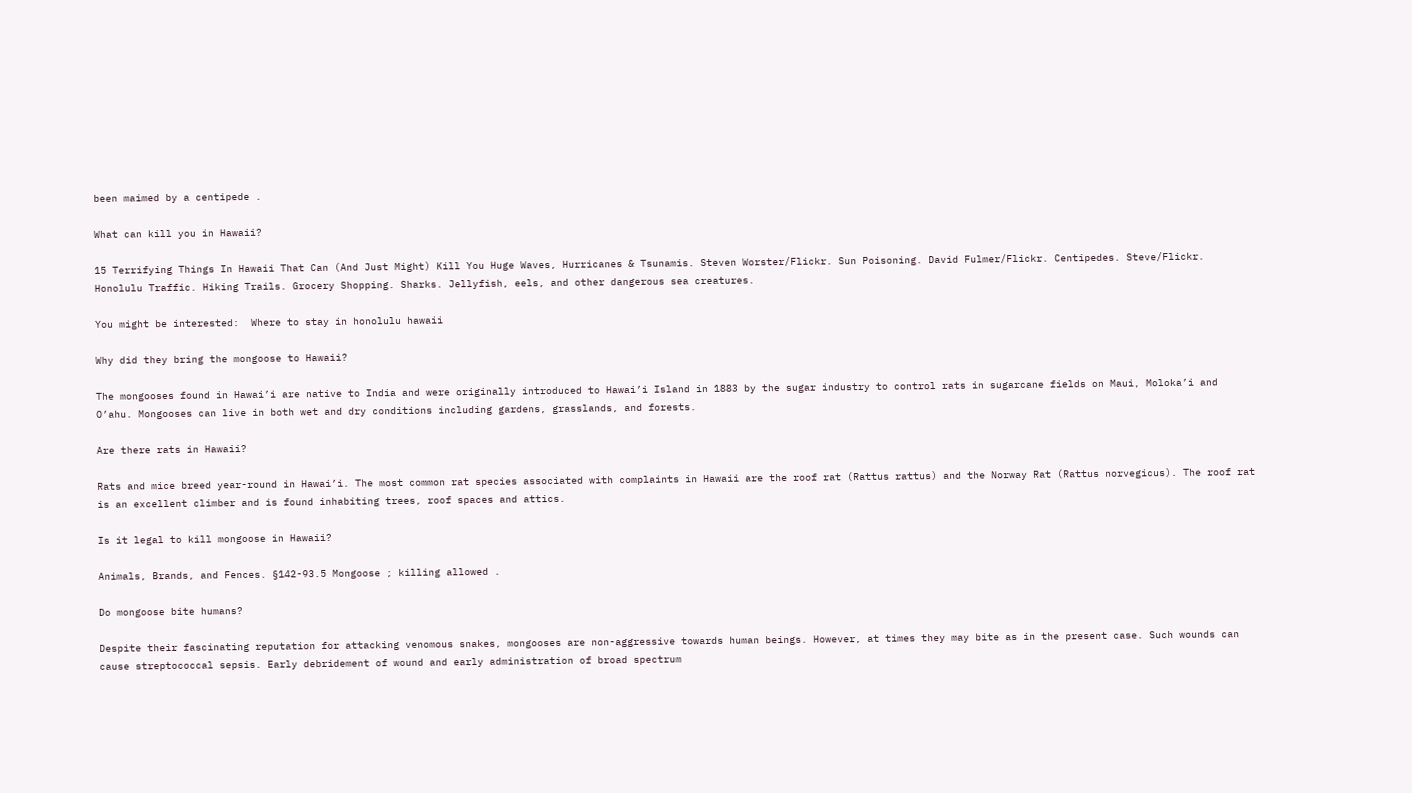been maimed by a centipede .

What can kill you in Hawaii?

15 Terrifying Things In Hawaii That Can (And Just Might) Kill You Huge Waves, Hurricanes & Tsunamis. Steven Worster/Flickr. Sun Poisoning. David Fulmer/Flickr. Centipedes. Steve/Flickr. Honolulu Traffic. Hiking Trails. Grocery Shopping. Sharks. Jellyfish, eels, and other dangerous sea creatures.

You might be interested:  Where to stay in honolulu hawaii

Why did they bring the mongoose to Hawaii?

The mongooses found in Hawai’i are native to India and were originally introduced to Hawai’i Island in 1883 by the sugar industry to control rats in sugarcane fields on Maui, Moloka’i and O’ahu. Mongooses can live in both wet and dry conditions including gardens, grasslands, and forests.

Are there rats in Hawaii?

Rats and mice breed year-round in Hawai’i. The most common rat species associated with complaints in Hawaii are the roof rat (Rattus rattus) and the Norway Rat (Rattus norvegicus). The roof rat is an excellent climber and is found inhabiting trees, roof spaces and attics.

Is it legal to kill mongoose in Hawaii?

Animals, Brands, and Fences. §142-93.5 Mongoose ; killing allowed .

Do mongoose bite humans?

Despite their fascinating reputation for attacking venomous snakes, mongooses are non-aggressive towards human beings. However, at times they may bite as in the present case. Such wounds can cause streptococcal sepsis. Early debridement of wound and early administration of broad spectrum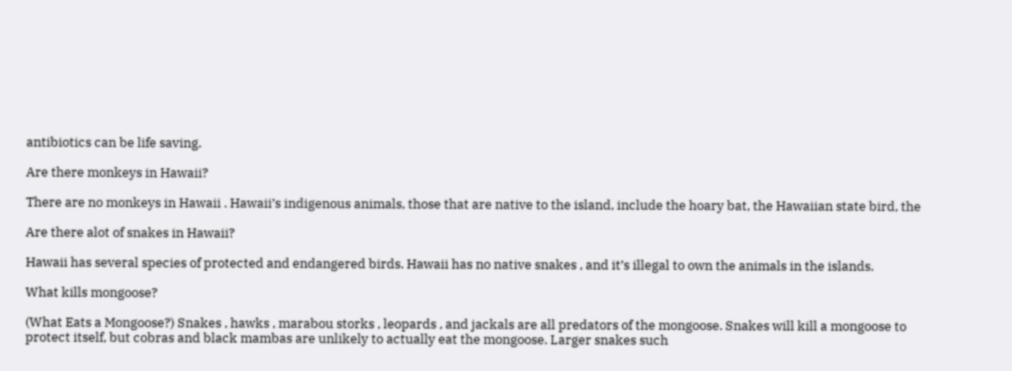antibiotics can be life saving.

Are there monkeys in Hawaii?

There are no monkeys in Hawaii . Hawaii’s indigenous animals, those that are native to the island, include the hoary bat, the Hawaiian state bird, the

Are there alot of snakes in Hawaii?

Hawaii has several species of protected and endangered birds. Hawaii has no native snakes , and it’s illegal to own the animals in the islands.

What kills mongoose?

(What Eats a Mongoose?) Snakes , hawks , marabou storks , leopards , and jackals are all predators of the mongoose. Snakes will kill a mongoose to protect itself, but cobras and black mambas are unlikely to actually eat the mongoose. Larger snakes such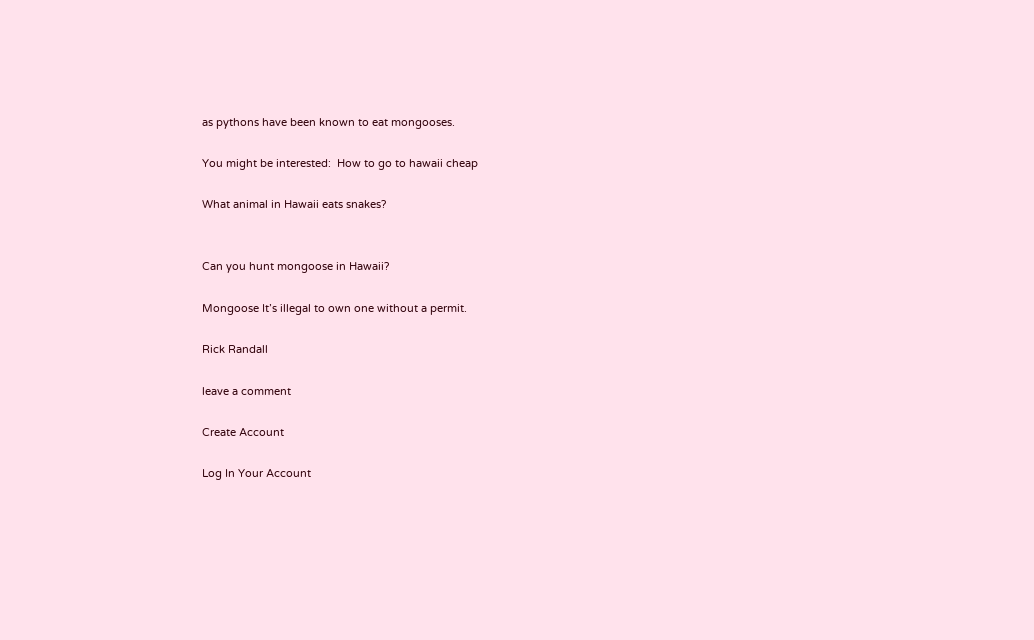as pythons have been known to eat mongooses.

You might be interested:  How to go to hawaii cheap

What animal in Hawaii eats snakes?


Can you hunt mongoose in Hawaii?

Mongoose It’s illegal to own one without a permit.

Rick Randall

leave a comment

Create Account

Log In Your Account